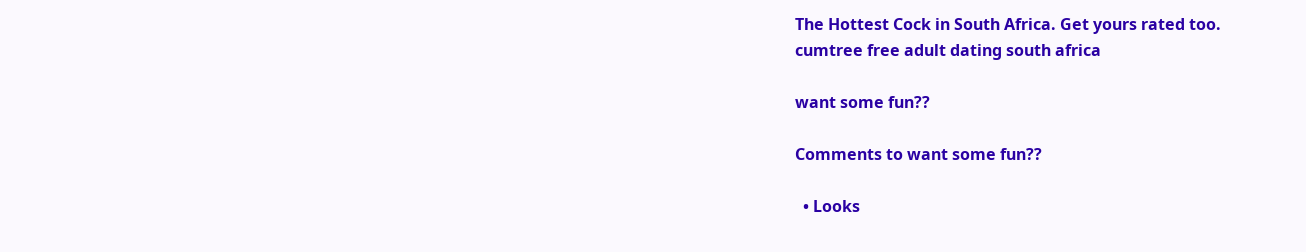The Hottest Cock in South Africa. Get yours rated too.
cumtree free adult dating south africa

want some fun??

Comments to want some fun??

  • Looks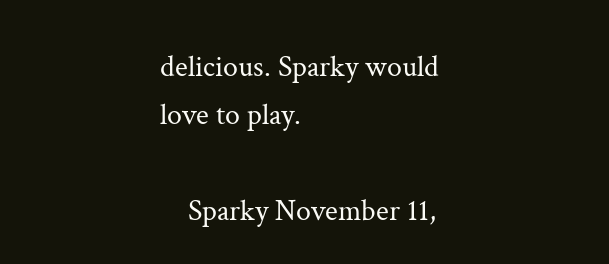delicious. Sparky would love to play.

    Sparky November 11,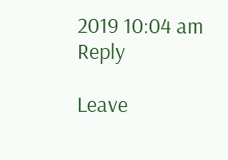2019 10:04 am Reply

Leave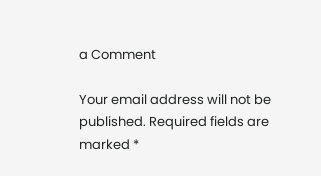a Comment

Your email address will not be published. Required fields are marked *